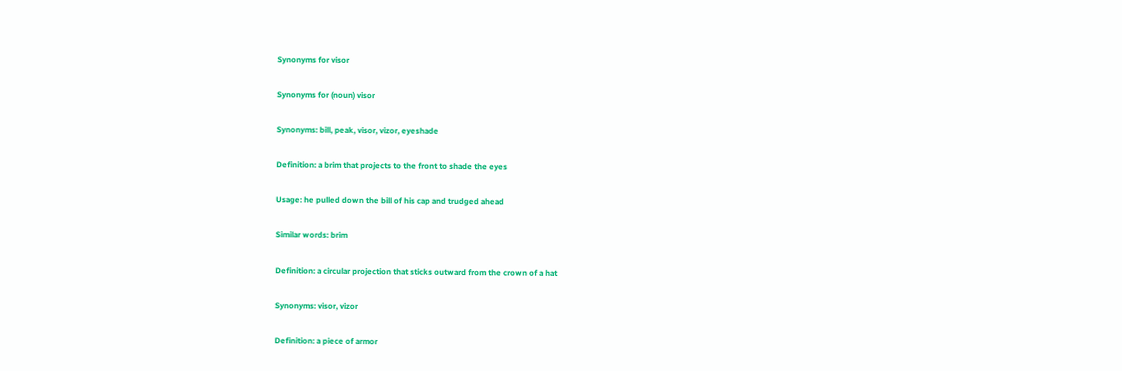Synonyms for visor

Synonyms for (noun) visor

Synonyms: bill, peak, visor, vizor, eyeshade

Definition: a brim that projects to the front to shade the eyes

Usage: he pulled down the bill of his cap and trudged ahead

Similar words: brim

Definition: a circular projection that sticks outward from the crown of a hat

Synonyms: visor, vizor

Definition: a piece of armor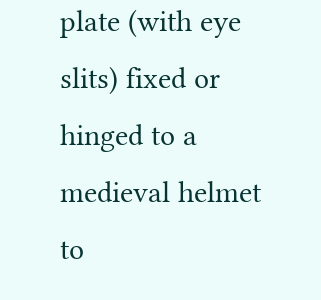plate (with eye slits) fixed or hinged to a medieval helmet to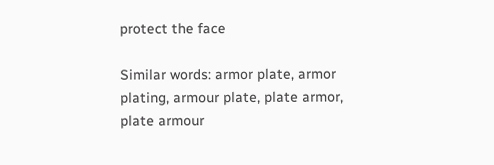protect the face

Similar words: armor plate, armor plating, armour plate, plate armor, plate armour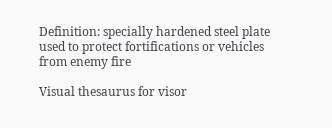Definition: specially hardened steel plate used to protect fortifications or vehicles from enemy fire

Visual thesaurus for visor